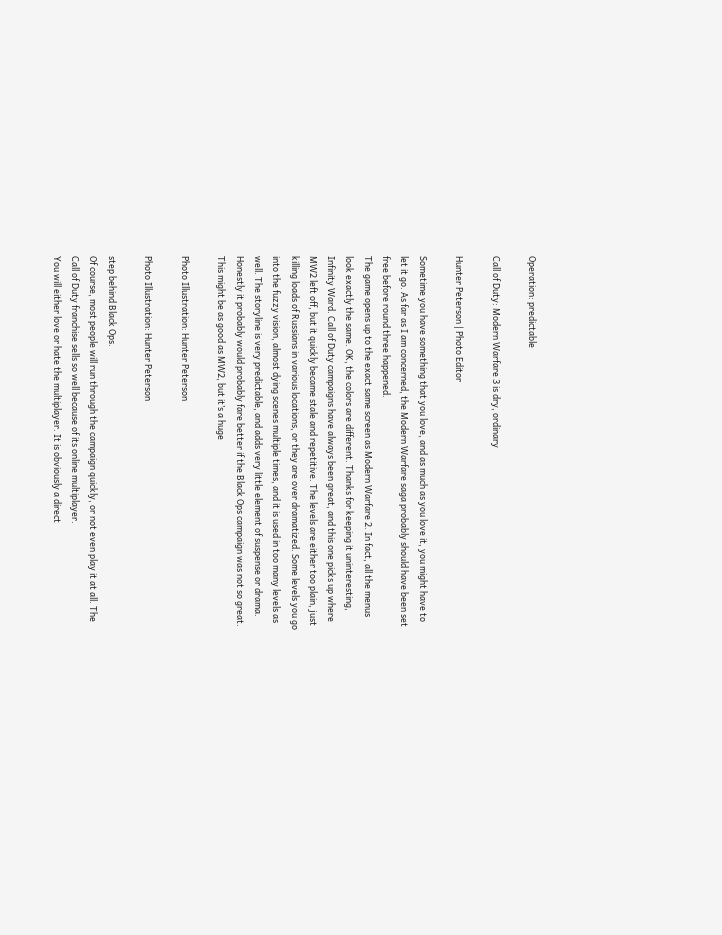Operation: predictable

Call of Duty: Modern Warfare 3 is dry, ordinary

Hunter Peterson | Photo Editor

Sometime you have something that you love, and as much as you love it, you might have to let it go. As far as I am concerned, the Modern Warfare saga probably should have been set free before round three happened.
The game opens up to the exact same screen as Modern Warfare 2. In fact, all the menus look exactly the same. OK, the colors are different. Thanks for keeping it uninteresting, Infinity Ward. Call of Duty campaigns have always been great, and this one picks up where MW2 left off, but it quickly became stale and repetitive. The levels are either too plain, just killing loads of Russians in various locations, or they are over dramatized. Some levels you go into the fuzzy vision, almost dying scenes multiple times, and it is used in too many levels as well. The storyline is very predictable, and adds very little element of suspense or drama. Honestly it probably would probably fare better if the Black Ops campaign was not so great. This might be as good as MW2, but it’s a huge

Photo Illustration: Hunter Peterson

Photo Illustration: Hunter Peterson

step behind Black Ops.
Of course, most people will run through the campaign quickly, or not even play it at all. The Call of Duty franchise sells so well because of its online multiplayer.
You will either love or hate the multiplayer. It is obviously a direct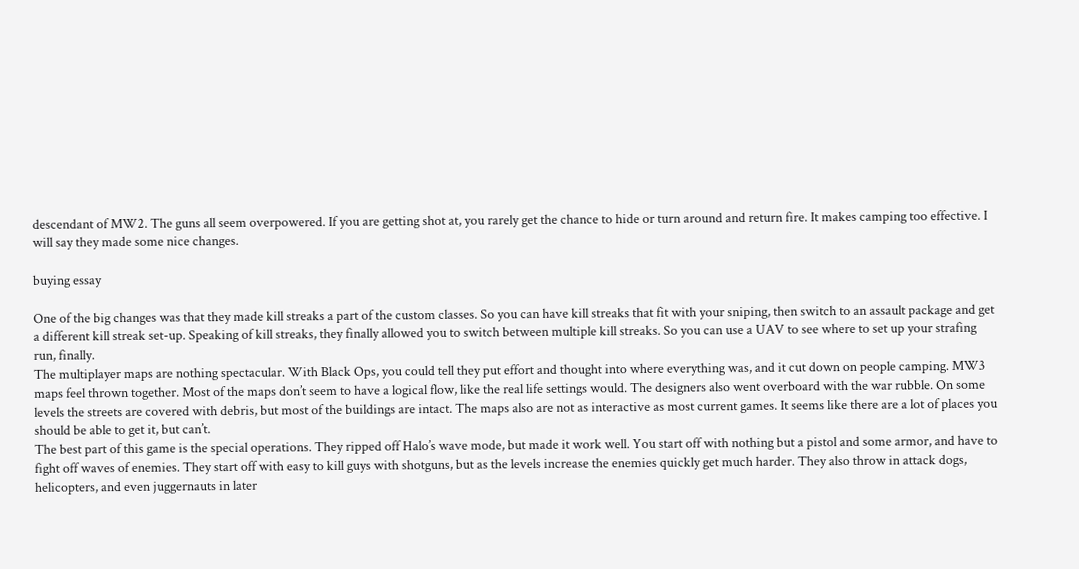descendant of MW2. The guns all seem overpowered. If you are getting shot at, you rarely get the chance to hide or turn around and return fire. It makes camping too effective. I will say they made some nice changes.

buying essay

One of the big changes was that they made kill streaks a part of the custom classes. So you can have kill streaks that fit with your sniping, then switch to an assault package and get a different kill streak set-up. Speaking of kill streaks, they finally allowed you to switch between multiple kill streaks. So you can use a UAV to see where to set up your strafing run, finally.
The multiplayer maps are nothing spectacular. With Black Ops, you could tell they put effort and thought into where everything was, and it cut down on people camping. MW3 maps feel thrown together. Most of the maps don’t seem to have a logical flow, like the real life settings would. The designers also went overboard with the war rubble. On some levels the streets are covered with debris, but most of the buildings are intact. The maps also are not as interactive as most current games. It seems like there are a lot of places you should be able to get it, but can’t.
The best part of this game is the special operations. They ripped off Halo’s wave mode, but made it work well. You start off with nothing but a pistol and some armor, and have to fight off waves of enemies. They start off with easy to kill guys with shotguns, but as the levels increase the enemies quickly get much harder. They also throw in attack dogs, helicopters, and even juggernauts in later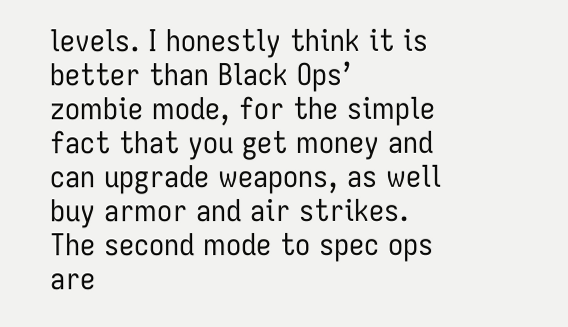levels. I honestly think it is better than Black Ops’ zombie mode, for the simple fact that you get money and can upgrade weapons, as well buy armor and air strikes.
The second mode to spec ops are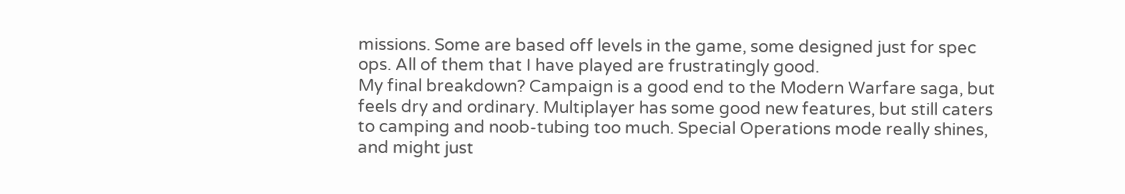missions. Some are based off levels in the game, some designed just for spec ops. All of them that I have played are frustratingly good.
My final breakdown? Campaign is a good end to the Modern Warfare saga, but feels dry and ordinary. Multiplayer has some good new features, but still caters to camping and noob-tubing too much. Special Operations mode really shines, and might just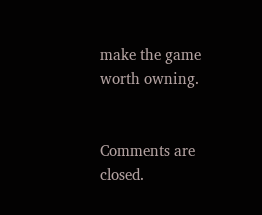make the game worth owning.


Comments are closed.